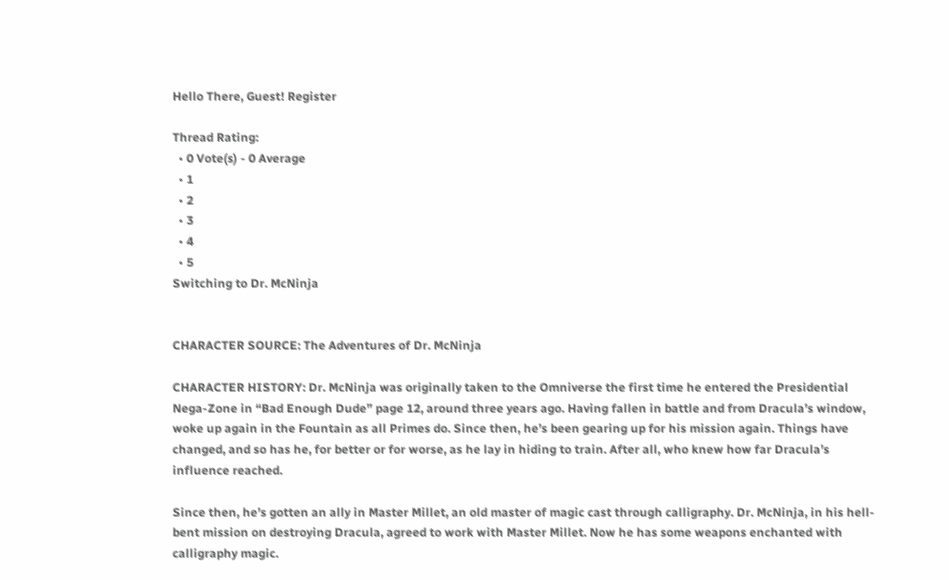Hello There, Guest! Register

Thread Rating:
  • 0 Vote(s) - 0 Average
  • 1
  • 2
  • 3
  • 4
  • 5
Switching to Dr. McNinja


CHARACTER SOURCE: The Adventures of Dr. McNinja

CHARACTER HISTORY: Dr. McNinja was originally taken to the Omniverse the first time he entered the Presidential Nega-Zone in “Bad Enough Dude” page 12, around three years ago. Having fallen in battle and from Dracula’s window, woke up again in the Fountain as all Primes do. Since then, he’s been gearing up for his mission again. Things have changed, and so has he, for better or for worse, as he lay in hiding to train. After all, who knew how far Dracula’s influence reached.

Since then, he’s gotten an ally in Master Millet, an old master of magic cast through calligraphy. Dr. McNinja, in his hell-bent mission on destroying Dracula, agreed to work with Master Millet. Now he has some weapons enchanted with calligraphy magic.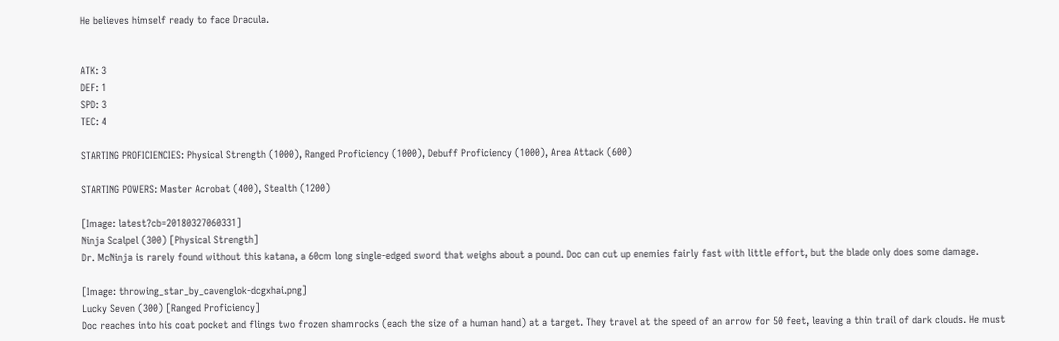He believes himself ready to face Dracula.


ATK: 3
DEF: 1
SPD: 3
TEC: 4

STARTING PROFICIENCIES: Physical Strength (1000), Ranged Proficiency (1000), Debuff Proficiency (1000), Area Attack (600)

STARTING POWERS: Master Acrobat (400), Stealth (1200)

[Image: latest?cb=20180327060331]
Ninja Scalpel (300) [Physical Strength]
Dr. McNinja is rarely found without this katana, a 60cm long single-edged sword that weighs about a pound. Doc can cut up enemies fairly fast with little effort, but the blade only does some damage.

[Image: throwing_star_by_cavenglok-dcgxhai.png]
Lucky Seven (300) [Ranged Proficiency]
Doc reaches into his coat pocket and flings two frozen shamrocks (each the size of a human hand) at a target. They travel at the speed of an arrow for 50 feet, leaving a thin trail of dark clouds. He must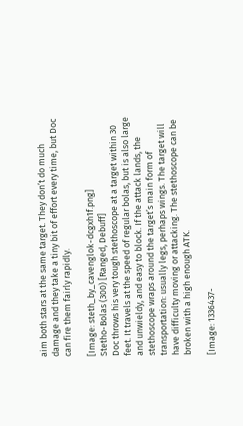aim both stars at the same target. They don’t do much damage and they take a tiny bit of effort every time, but Doc can fire them fairly rapidly.

[Image: steth_by_cavenglok-dcgxh1f.png]
Stetho-Bolas (300) [Ranged, Debuff]
Doc throws his very tough stethoscope at a target within 30 feet. It travels at the speed of regular bolas, but is also large and unwieldy, and easy to block. If the attack lands, the stethoscope wraps around the target’s main form of transportation: usually legs, perhaps wings. The target will have difficulty moving or attacking. The stethoscope can be broken with a high enough ATK.

[Image: 1336437-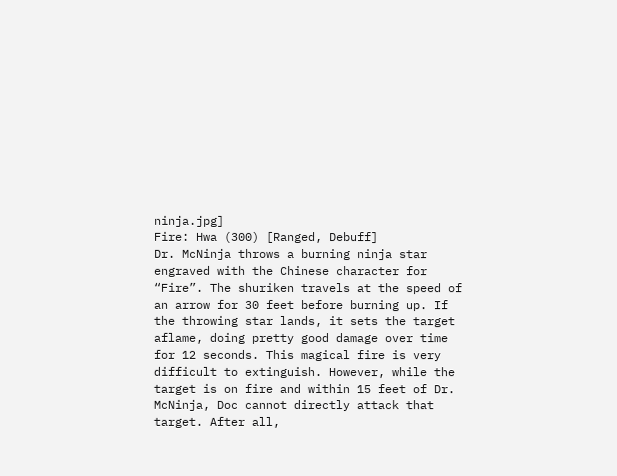ninja.jpg]
Fire: Hwa (300) [Ranged, Debuff]
Dr. McNinja throws a burning ninja star engraved with the Chinese character for “Fire”. The shuriken travels at the speed of an arrow for 30 feet before burning up. If the throwing star lands, it sets the target aflame, doing pretty good damage over time for 12 seconds. This magical fire is very difficult to extinguish. However, while the target is on fire and within 15 feet of Dr. McNinja, Doc cannot directly attack that target. After all,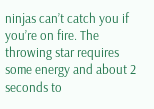ninjas can’t catch you if you’re on fire. The throwing star requires some energy and about 2 seconds to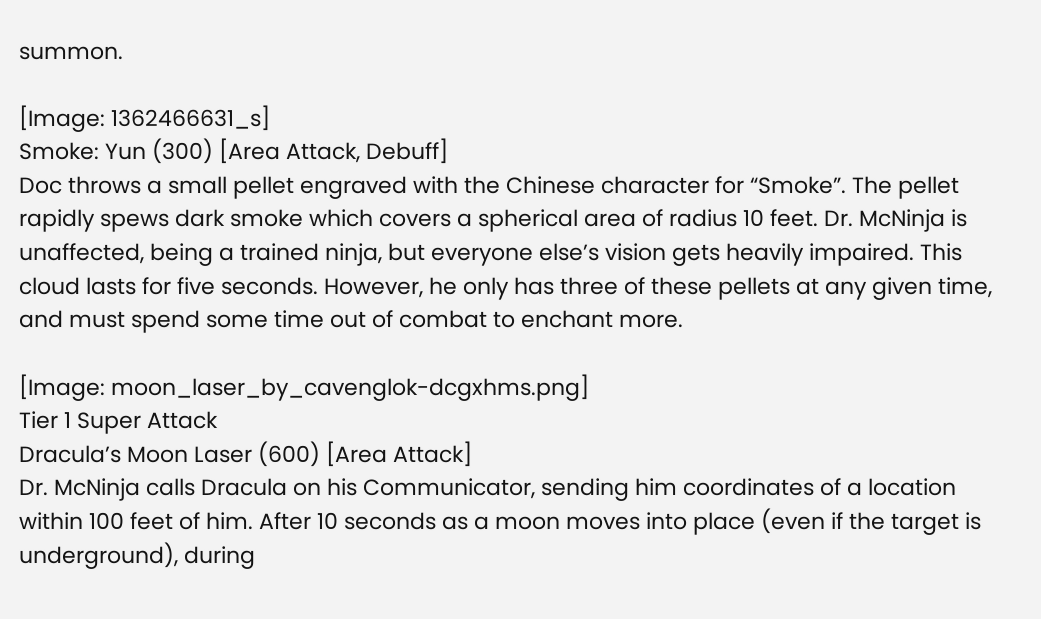summon.

[Image: 1362466631_s]
Smoke: Yun (300) [Area Attack, Debuff]
Doc throws a small pellet engraved with the Chinese character for “Smoke”. The pellet rapidly spews dark smoke which covers a spherical area of radius 10 feet. Dr. McNinja is unaffected, being a trained ninja, but everyone else’s vision gets heavily impaired. This cloud lasts for five seconds. However, he only has three of these pellets at any given time, and must spend some time out of combat to enchant more.

[Image: moon_laser_by_cavenglok-dcgxhms.png]
Tier 1 Super Attack
Dracula’s Moon Laser (600) [Area Attack]
Dr. McNinja calls Dracula on his Communicator, sending him coordinates of a location within 100 feet of him. After 10 seconds as a moon moves into place (even if the target is underground), during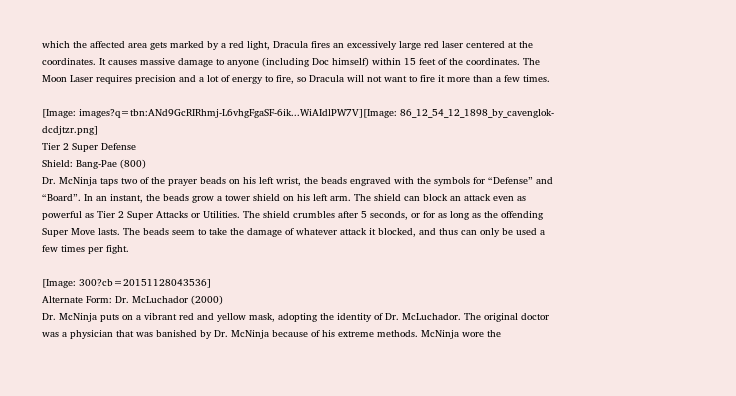which the affected area gets marked by a red light, Dracula fires an excessively large red laser centered at the coordinates. It causes massive damage to anyone (including Doc himself) within 15 feet of the coordinates. The Moon Laser requires precision and a lot of energy to fire, so Dracula will not want to fire it more than a few times.

[Image: images?q=tbn:ANd9GcRIRhmj-L6vhgFgaSF-6ik...WiAIdlPW7V][Image: 86_12_54_12_1898_by_cavenglok-dcdjtzr.png]
Tier 2 Super Defense
Shield: Bang-Pae (800)
Dr. McNinja taps two of the prayer beads on his left wrist, the beads engraved with the symbols for “Defense” and “Board”. In an instant, the beads grow a tower shield on his left arm. The shield can block an attack even as powerful as Tier 2 Super Attacks or Utilities. The shield crumbles after 5 seconds, or for as long as the offending Super Move lasts. The beads seem to take the damage of whatever attack it blocked, and thus can only be used a few times per fight.

[Image: 300?cb=20151128043536]
Alternate Form: Dr. McLuchador (2000)
Dr. McNinja puts on a vibrant red and yellow mask, adopting the identity of Dr. McLuchador. The original doctor was a physician that was banished by Dr. McNinja because of his extreme methods. McNinja wore the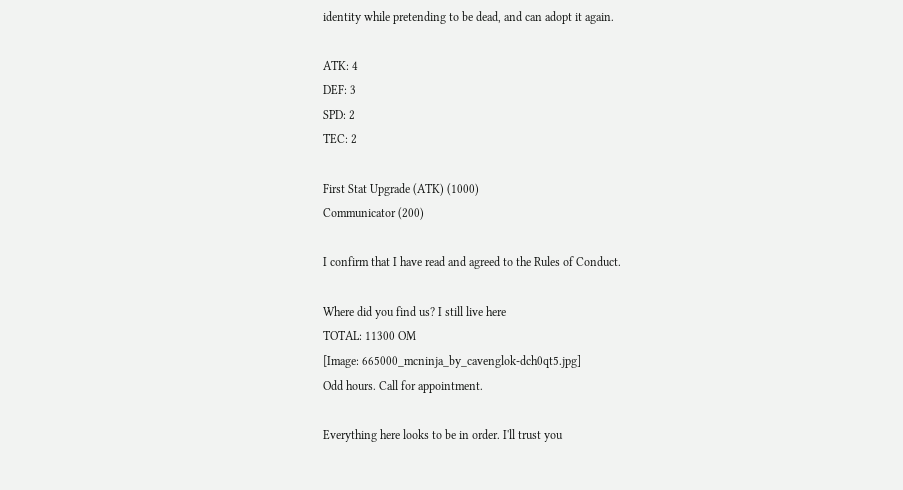identity while pretending to be dead, and can adopt it again.

ATK: 4
DEF: 3
SPD: 2
TEC: 2

First Stat Upgrade (ATK) (1000)
Communicator (200)

I confirm that I have read and agreed to the Rules of Conduct.

Where did you find us? I still live here
TOTAL: 11300 OM
[Image: 665000_mcninja_by_cavenglok-dch0qt5.jpg]
Odd hours. Call for appointment.

Everything here looks to be in order. I'll trust you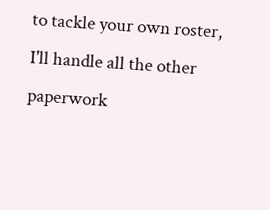to tackle your own roster, I'll handle all the other paperwork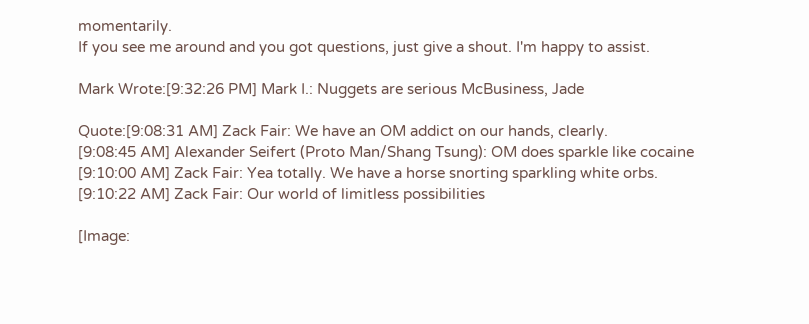momentarily.
If you see me around and you got questions, just give a shout. I'm happy to assist.

Mark Wrote:[9:32:26 PM] Mark I.: Nuggets are serious McBusiness, Jade

Quote:[9:08:31 AM] Zack Fair: We have an OM addict on our hands, clearly.
[9:08:45 AM] Alexander Seifert (Proto Man/Shang Tsung): OM does sparkle like cocaine
[9:10:00 AM] Zack Fair: Yea totally. We have a horse snorting sparkling white orbs.
[9:10:22 AM] Zack Fair: Our world of limitless possibilities

[Image: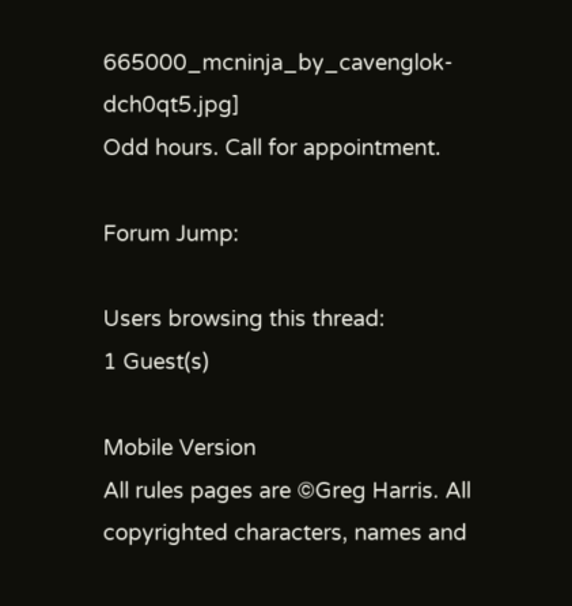665000_mcninja_by_cavenglok-dch0qt5.jpg]
Odd hours. Call for appointment.

Forum Jump:

Users browsing this thread:
1 Guest(s)

Mobile Version
All rules pages are ©Greg Harris. All copyrighted characters, names and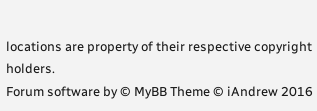locations are property of their respective copyright holders.
Forum software by © MyBB Theme © iAndrew 2016